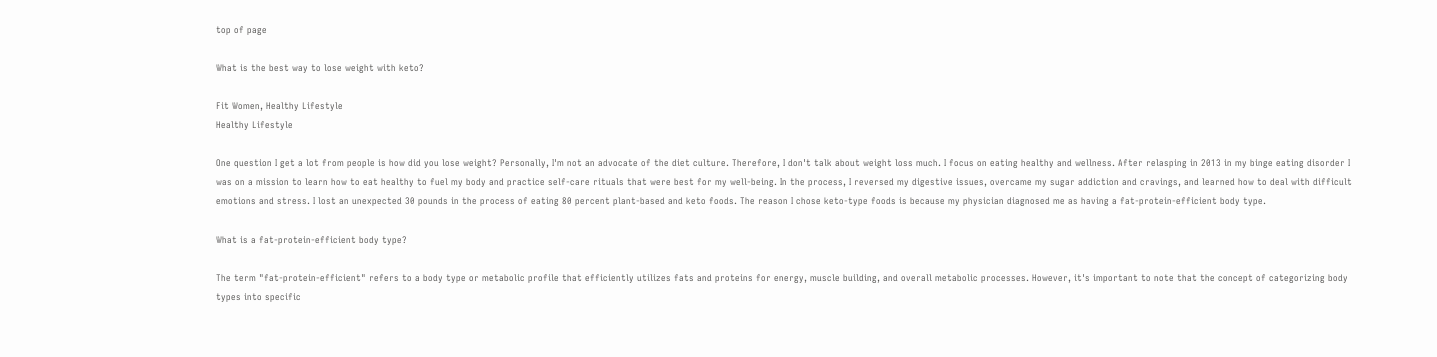top of page

What is the best way to lose weight with keto?

Fit Women, Healthy Lifestyle
Healthy Lifestyle

One question I get a lot from people is how did you lose weight? Personally, I'm not an advocate of the diet culture. Therefore, I don't talk about weight loss much. I focus on eating healthy and wellness. After relasping in 2013 in my binge eating disorder I was on a mission to learn how to eat healthy to fuel my body and practice self-care rituals that were best for my well-being. In the process, I reversed my digestive issues, overcame my sugar addiction and cravings, and learned how to deal with difficult emotions and stress. I lost an unexpected 30 pounds in the process of eating 80 percent plant-based and keto foods. The reason I chose keto-type foods is because my physician diagnosed me as having a fat-protein-efficient body type.

What is a fat-protein-efficient body type?

The term "fat-protein-efficient" refers to a body type or metabolic profile that efficiently utilizes fats and proteins for energy, muscle building, and overall metabolic processes. However, it's important to note that the concept of categorizing body types into specific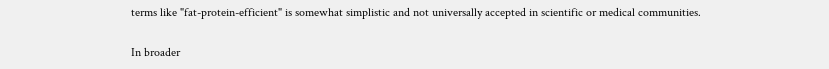terms like "fat-protein-efficient" is somewhat simplistic and not universally accepted in scientific or medical communities.

In broader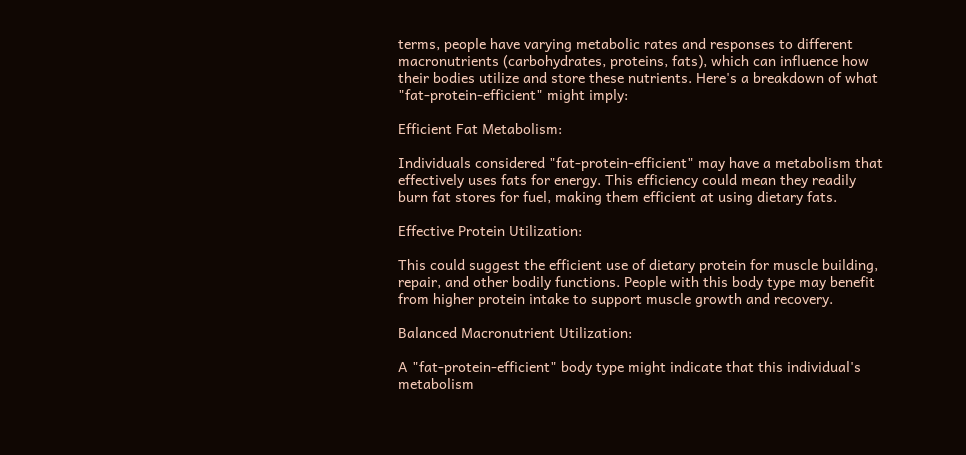terms, people have varying metabolic rates and responses to different macronutrients (carbohydrates, proteins, fats), which can influence how their bodies utilize and store these nutrients. Here's a breakdown of what "fat-protein-efficient" might imply:

Efficient Fat Metabolism:

Individuals considered "fat-protein-efficient" may have a metabolism that effectively uses fats for energy. This efficiency could mean they readily burn fat stores for fuel, making them efficient at using dietary fats.

Effective Protein Utilization:

This could suggest the efficient use of dietary protein for muscle building, repair, and other bodily functions. People with this body type may benefit from higher protein intake to support muscle growth and recovery.

Balanced Macronutrient Utilization:

A "fat-protein-efficient" body type might indicate that this individual's metabolism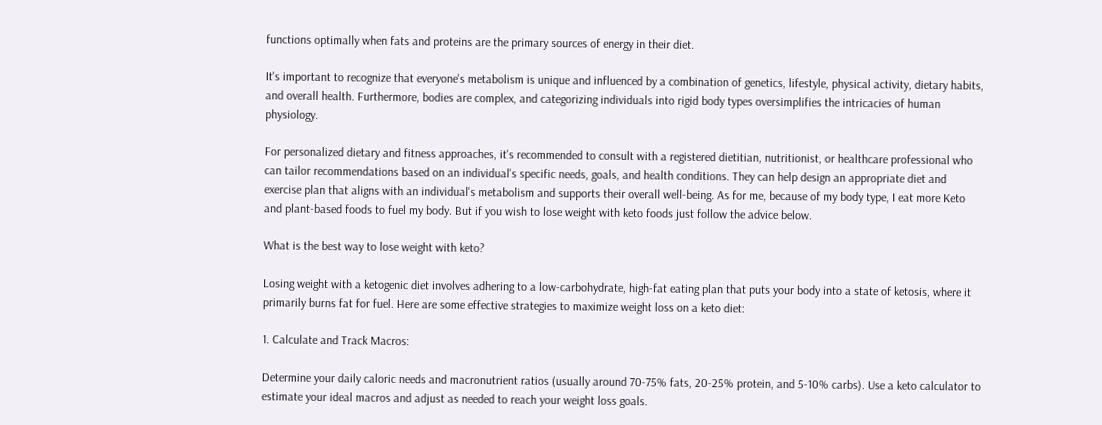functions optimally when fats and proteins are the primary sources of energy in their diet.

It's important to recognize that everyone's metabolism is unique and influenced by a combination of genetics, lifestyle, physical activity, dietary habits, and overall health. Furthermore, bodies are complex, and categorizing individuals into rigid body types oversimplifies the intricacies of human physiology.

For personalized dietary and fitness approaches, it's recommended to consult with a registered dietitian, nutritionist, or healthcare professional who can tailor recommendations based on an individual's specific needs, goals, and health conditions. They can help design an appropriate diet and exercise plan that aligns with an individual's metabolism and supports their overall well-being. As for me, because of my body type, I eat more Keto and plant-based foods to fuel my body. But if you wish to lose weight with keto foods just follow the advice below.

What is the best way to lose weight with keto?

Losing weight with a ketogenic diet involves adhering to a low-carbohydrate, high-fat eating plan that puts your body into a state of ketosis, where it primarily burns fat for fuel. Here are some effective strategies to maximize weight loss on a keto diet:

1. Calculate and Track Macros:

Determine your daily caloric needs and macronutrient ratios (usually around 70-75% fats, 20-25% protein, and 5-10% carbs). Use a keto calculator to estimate your ideal macros and adjust as needed to reach your weight loss goals.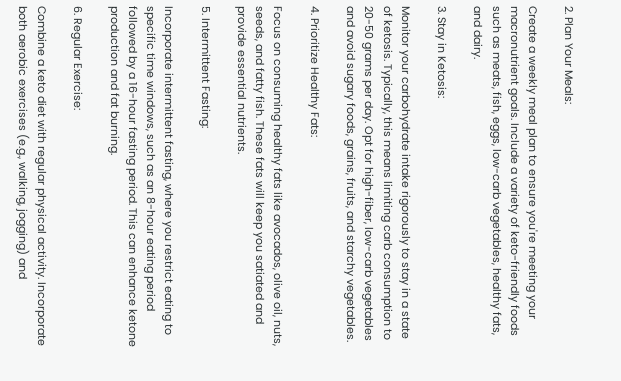2. Plan Your Meals:

Create a weekly meal plan to ensure you're meeting your macronutrient goals. Include a variety of keto-friendly foods such as meats, fish, eggs, low-carb vegetables, healthy fats, and dairy.

3. Stay in Ketosis:

Monitor your carbohydrate intake rigorously to stay in a state of ketosis. Typically, this means limiting carb consumption to 20-50 grams per day. Opt for high-fiber, low-carb vegetables and avoid sugary foods, grains, fruits, and starchy vegetables.

4. Prioritize Healthy Fats:

Focus on consuming healthy fats like avocados, olive oil, nuts, seeds, and fatty fish. These fats will keep you satiated and provide essential nutrients.

5. Intermittent Fasting:

Incorporate intermittent fasting, where you restrict eating to specific time windows, such as an 8-hour eating period followed by a 16-hour fasting period. This can enhance ketone production and fat burning.

6. Regular Exercise:

Combine a keto diet with regular physical activity. Incorporate both aerobic exercises (e.g., walking, jogging) and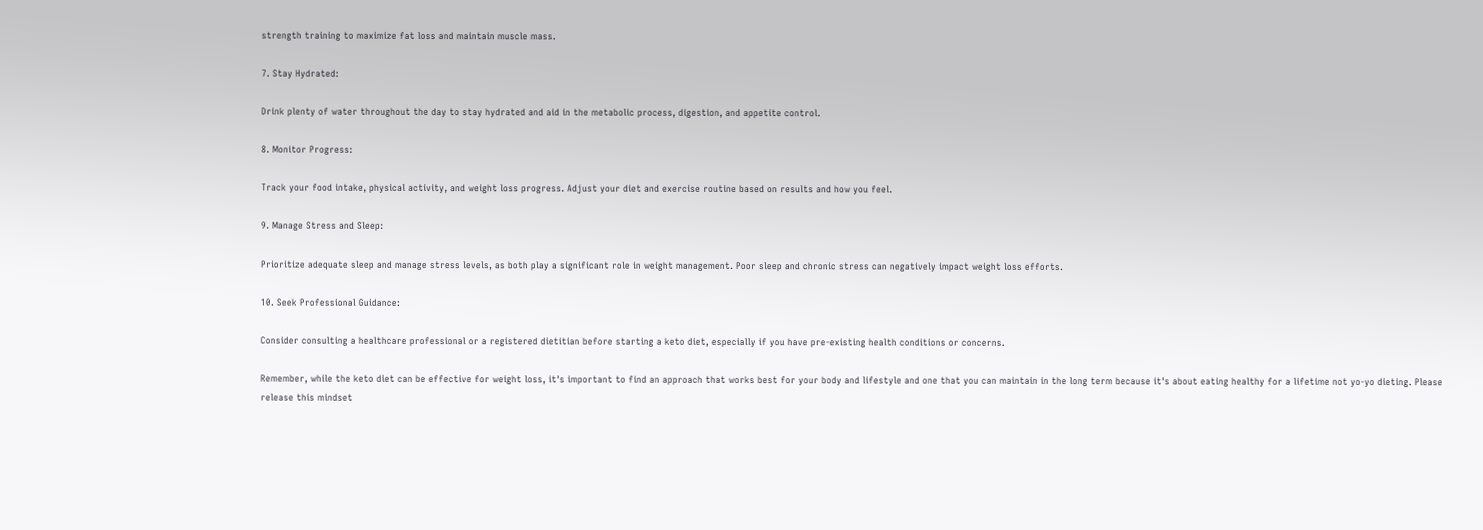strength training to maximize fat loss and maintain muscle mass.

7. Stay Hydrated:

Drink plenty of water throughout the day to stay hydrated and aid in the metabolic process, digestion, and appetite control.

8. Monitor Progress:

Track your food intake, physical activity, and weight loss progress. Adjust your diet and exercise routine based on results and how you feel.

9. Manage Stress and Sleep:

Prioritize adequate sleep and manage stress levels, as both play a significant role in weight management. Poor sleep and chronic stress can negatively impact weight loss efforts.

10. Seek Professional Guidance:

Consider consulting a healthcare professional or a registered dietitian before starting a keto diet, especially if you have pre-existing health conditions or concerns.

Remember, while the keto diet can be effective for weight loss, it's important to find an approach that works best for your body and lifestyle and one that you can maintain in the long term because it's about eating healthy for a lifetime not yo-yo dieting. Please release this mindset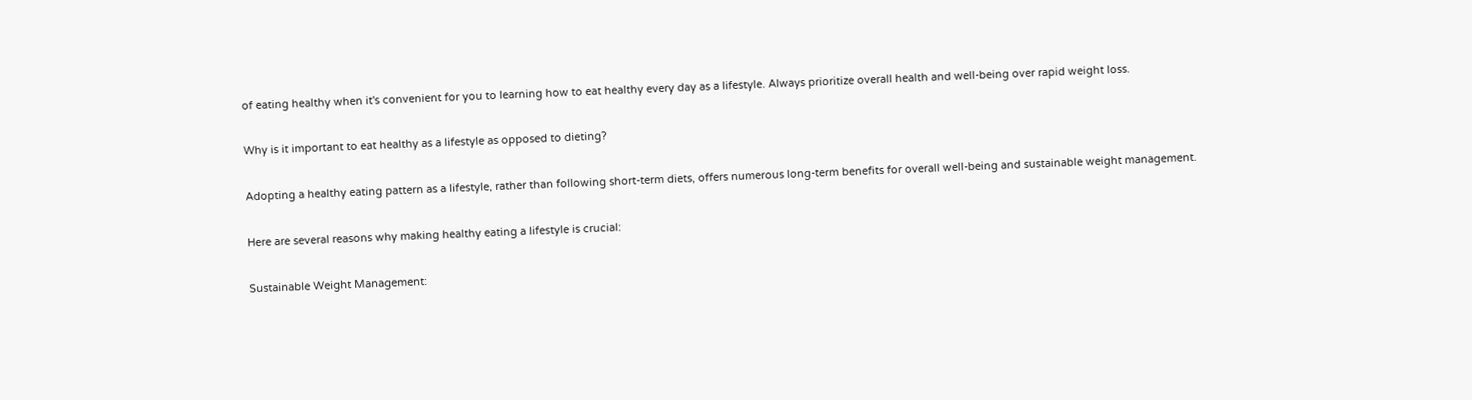of eating healthy when it's convenient for you to learning how to eat healthy every day as a lifestyle. Always prioritize overall health and well-being over rapid weight loss.

Why is it important to eat healthy as a lifestyle as opposed to dieting?

Adopting a healthy eating pattern as a lifestyle, rather than following short-term diets, offers numerous long-term benefits for overall well-being and sustainable weight management.

Here are several reasons why making healthy eating a lifestyle is crucial:

Sustainable Weight Management: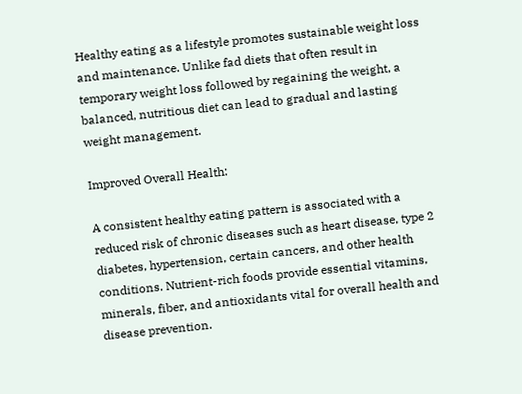Healthy eating as a lifestyle promotes sustainable weight loss and maintenance. Unlike fad diets that often result in temporary weight loss followed by regaining the weight, a balanced, nutritious diet can lead to gradual and lasting weight management.

Improved Overall Health:

A consistent healthy eating pattern is associated with a reduced risk of chronic diseases such as heart disease, type 2 diabetes, hypertension, certain cancers, and other health conditions. Nutrient-rich foods provide essential vitamins, minerals, fiber, and antioxidants vital for overall health and disease prevention.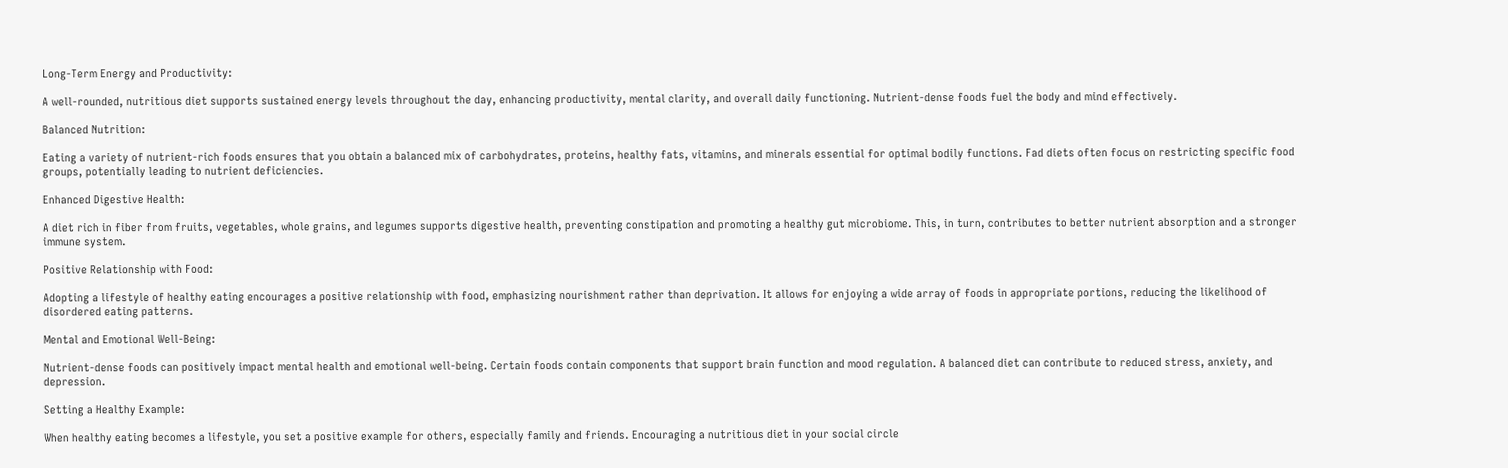Long-Term Energy and Productivity:

A well-rounded, nutritious diet supports sustained energy levels throughout the day, enhancing productivity, mental clarity, and overall daily functioning. Nutrient-dense foods fuel the body and mind effectively.

Balanced Nutrition:

Eating a variety of nutrient-rich foods ensures that you obtain a balanced mix of carbohydrates, proteins, healthy fats, vitamins, and minerals essential for optimal bodily functions. Fad diets often focus on restricting specific food groups, potentially leading to nutrient deficiencies.

Enhanced Digestive Health:

A diet rich in fiber from fruits, vegetables, whole grains, and legumes supports digestive health, preventing constipation and promoting a healthy gut microbiome. This, in turn, contributes to better nutrient absorption and a stronger immune system.

Positive Relationship with Food:

Adopting a lifestyle of healthy eating encourages a positive relationship with food, emphasizing nourishment rather than deprivation. It allows for enjoying a wide array of foods in appropriate portions, reducing the likelihood of disordered eating patterns.

Mental and Emotional Well-Being:

Nutrient-dense foods can positively impact mental health and emotional well-being. Certain foods contain components that support brain function and mood regulation. A balanced diet can contribute to reduced stress, anxiety, and depression.

Setting a Healthy Example:

When healthy eating becomes a lifestyle, you set a positive example for others, especially family and friends. Encouraging a nutritious diet in your social circle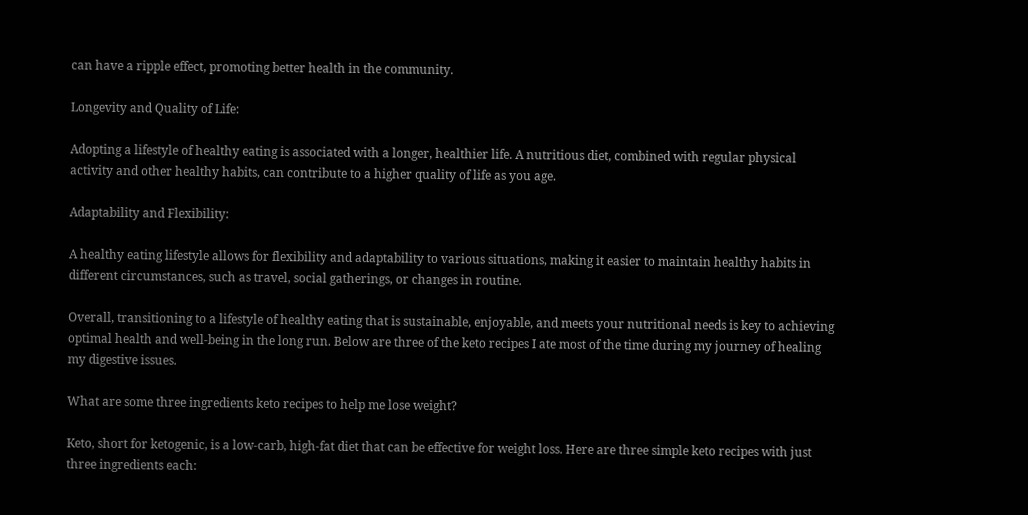can have a ripple effect, promoting better health in the community.

Longevity and Quality of Life:

Adopting a lifestyle of healthy eating is associated with a longer, healthier life. A nutritious diet, combined with regular physical activity and other healthy habits, can contribute to a higher quality of life as you age.

Adaptability and Flexibility:

A healthy eating lifestyle allows for flexibility and adaptability to various situations, making it easier to maintain healthy habits in different circumstances, such as travel, social gatherings, or changes in routine.

Overall, transitioning to a lifestyle of healthy eating that is sustainable, enjoyable, and meets your nutritional needs is key to achieving optimal health and well-being in the long run. Below are three of the keto recipes I ate most of the time during my journey of healing my digestive issues.

What are some three ingredients keto recipes to help me lose weight?

Keto, short for ketogenic, is a low-carb, high-fat diet that can be effective for weight loss. Here are three simple keto recipes with just three ingredients each: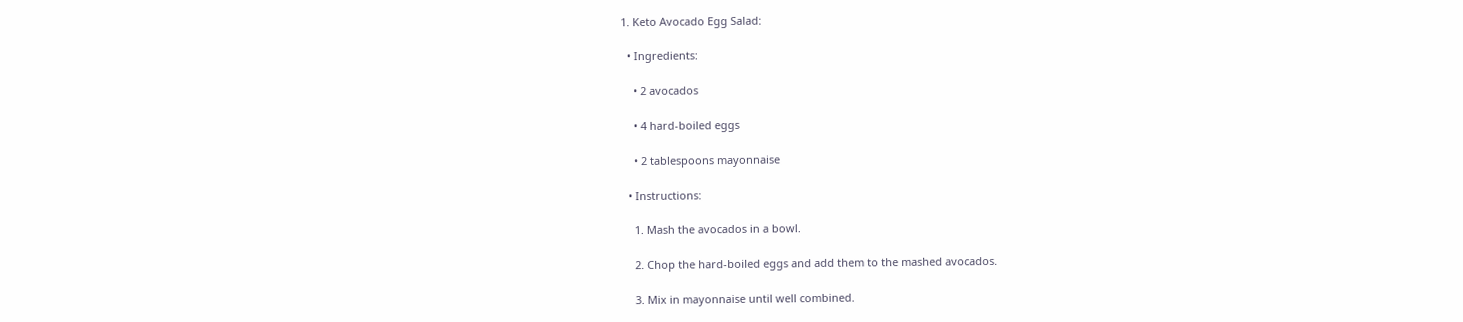1. Keto Avocado Egg Salad:

  • Ingredients:

    • 2 avocados

    • 4 hard-boiled eggs

    • 2 tablespoons mayonnaise

  • Instructions:

    1. Mash the avocados in a bowl.

    2. Chop the hard-boiled eggs and add them to the mashed avocados.

    3. Mix in mayonnaise until well combined.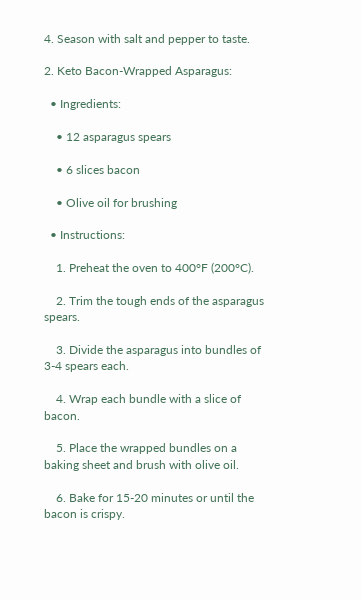4. Season with salt and pepper to taste.

2. Keto Bacon-Wrapped Asparagus:

  • Ingredients:

    • 12 asparagus spears

    • 6 slices bacon

    • Olive oil for brushing

  • Instructions:

    1. Preheat the oven to 400°F (200°C).

    2. Trim the tough ends of the asparagus spears.

    3. Divide the asparagus into bundles of 3-4 spears each.

    4. Wrap each bundle with a slice of bacon.

    5. Place the wrapped bundles on a baking sheet and brush with olive oil.

    6. Bake for 15-20 minutes or until the bacon is crispy.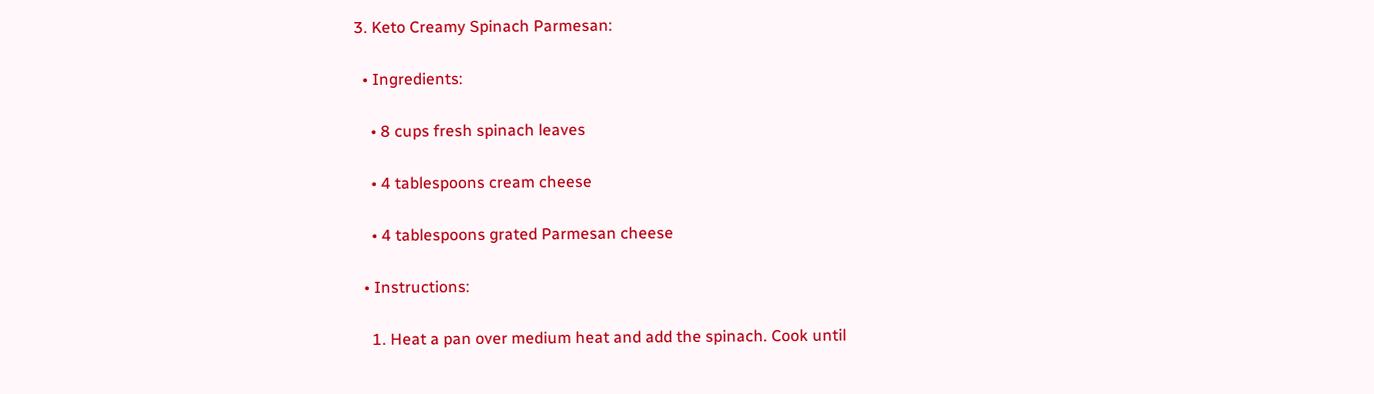3. Keto Creamy Spinach Parmesan:

  • Ingredients:

    • 8 cups fresh spinach leaves

    • 4 tablespoons cream cheese

    • 4 tablespoons grated Parmesan cheese

  • Instructions:

    1. Heat a pan over medium heat and add the spinach. Cook until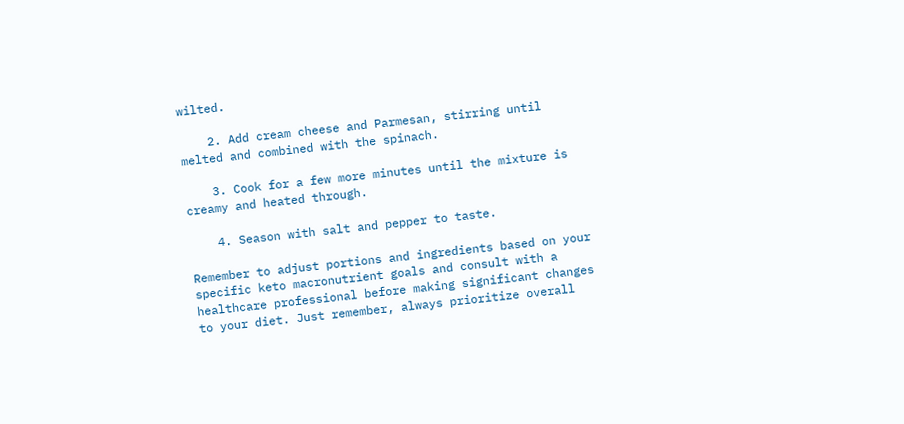wilted.

    2. Add cream cheese and Parmesan, stirring until melted and combined with the spinach.

    3. Cook for a few more minutes until the mixture is creamy and heated through.

    4. Season with salt and pepper to taste.

Remember to adjust portions and ingredients based on your specific keto macronutrient goals and consult with a healthcare professional before making significant changes to your diet. Just remember, always prioritize overall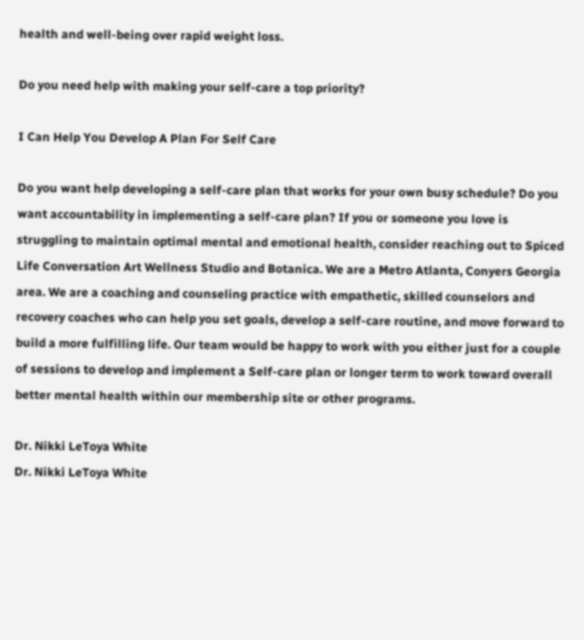health and well-being over rapid weight loss.

Do you need help with making your self-care a top priority?

I Can Help You Develop A Plan For Self Care

Do you want help developing a self-care plan that works for your own busy schedule? Do you want accountability in implementing a self-care plan? If you or someone you love is struggling to maintain optimal mental and emotional health, consider reaching out to Spiced Life Conversation Art Wellness Studio and Botanica. We are a Metro Atlanta, Conyers Georgia area. We are a coaching and counseling practice with empathetic, skilled counselors and recovery coaches who can help you set goals, develop a self-care routine, and move forward to build a more fulfilling life. Our team would be happy to work with you either just for a couple of sessions to develop and implement a Self-care plan or longer term to work toward overall better mental health within our membership site or other programs.

Dr. Nikki LeToya White
Dr. Nikki LeToya White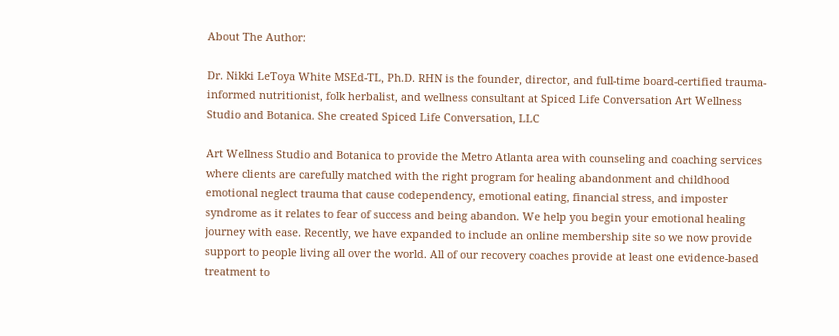About The Author:

Dr. Nikki LeToya White MSEd-TL, Ph.D. RHN is the founder, director, and full-time board-certified trauma-informed nutritionist, folk herbalist, and wellness consultant at Spiced Life Conversation Art Wellness Studio and Botanica. She created Spiced Life Conversation, LLC

Art Wellness Studio and Botanica to provide the Metro Atlanta area with counseling and coaching services where clients are carefully matched with the right program for healing abandonment and childhood emotional neglect trauma that cause codependency, emotional eating, financial stress, and imposter syndrome as it relates to fear of success and being abandon. We help you begin your emotional healing journey with ease. Recently, we have expanded to include an online membership site so we now provide support to people living all over the world. All of our recovery coaches provide at least one evidence-based treatment to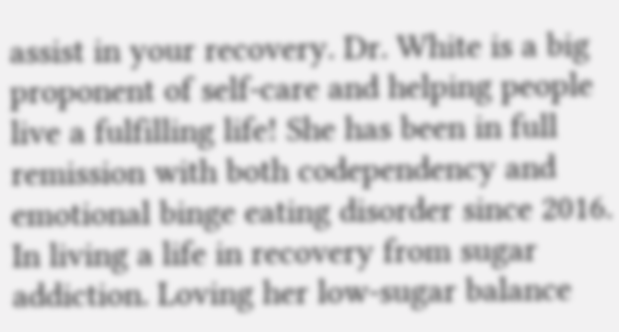assist in your recovery. Dr. White is a big proponent of self-care and helping people live a fulfilling life! She has been in full remission with both codependency and emotional binge eating disorder since 2016. In living a life in recovery from sugar addiction. Loving her low-sugar balance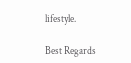lifestyle.

Best Regards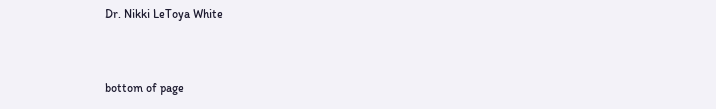Dr. Nikki LeToya White


bottom of page